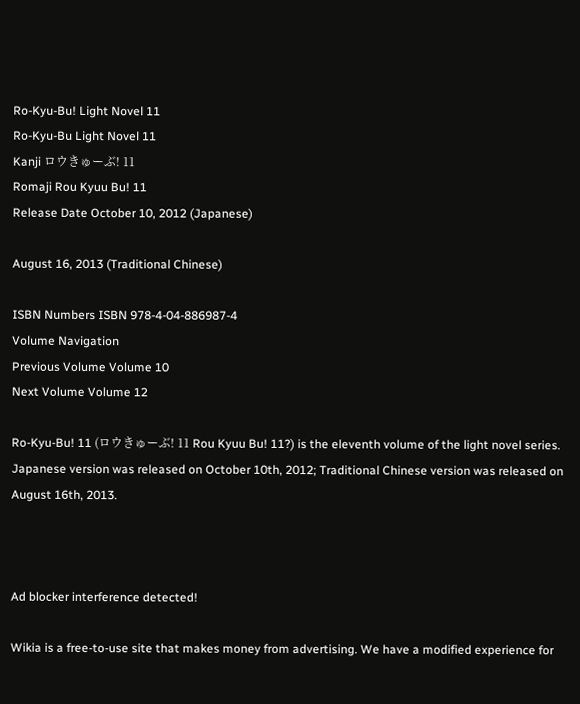Ro-Kyu-Bu! Light Novel 11
Ro-Kyu-Bu Light Novel 11
Kanji ロウきゅーぶ! 11
Romaji Rou Kyuu Bu! 11
Release Date October 10, 2012 (Japanese)

August 16, 2013 (Traditional Chinese)

ISBN Numbers ISBN 978-4-04-886987-4
Volume Navigation
Previous Volume Volume 10
Next Volume Volume 12

Ro-Kyu-Bu! 11 (ロウきゅーぶ! 11 Rou Kyuu Bu! 11?) is the eleventh volume of the light novel series. Japanese version was released on October 10th, 2012; Traditional Chinese version was released on August 16th, 2013.



Ad blocker interference detected!

Wikia is a free-to-use site that makes money from advertising. We have a modified experience for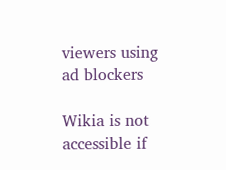viewers using ad blockers

Wikia is not accessible if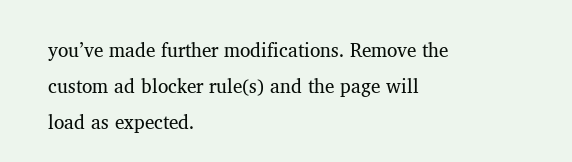you’ve made further modifications. Remove the custom ad blocker rule(s) and the page will load as expected.